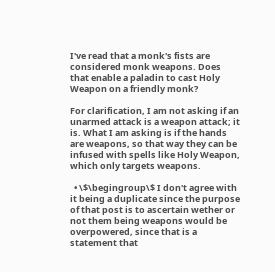I've read that a monk's fists are considered monk weapons. Does that enable a paladin to cast Holy Weapon on a friendly monk?

For clarification, I am not asking if an unarmed attack is a weapon attack; it is. What I am asking is if the hands are weapons, so that way they can be infused with spells like Holy Weapon, which only targets weapons.

  • \$\begingroup\$ I don't agree with it being a duplicate since the purpose of that post is to ascertain wether or not them being weapons would be overpowered, since that is a statement that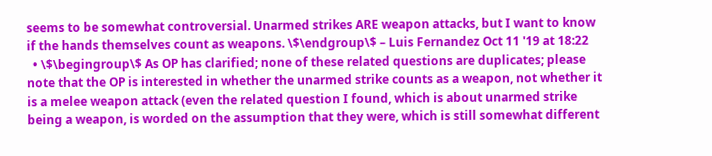seems to be somewhat controversial. Unarmed strikes ARE weapon attacks, but I want to know if the hands themselves count as weapons. \$\endgroup\$ – Luis Fernandez Oct 11 '19 at 18:22
  • \$\begingroup\$ As OP has clarified; none of these related questions are duplicates; please note that the OP is interested in whether the unarmed strike counts as a weapon, not whether it is a melee weapon attack (even the related question I found, which is about unarmed strike being a weapon, is worded on the assumption that they were, which is still somewhat different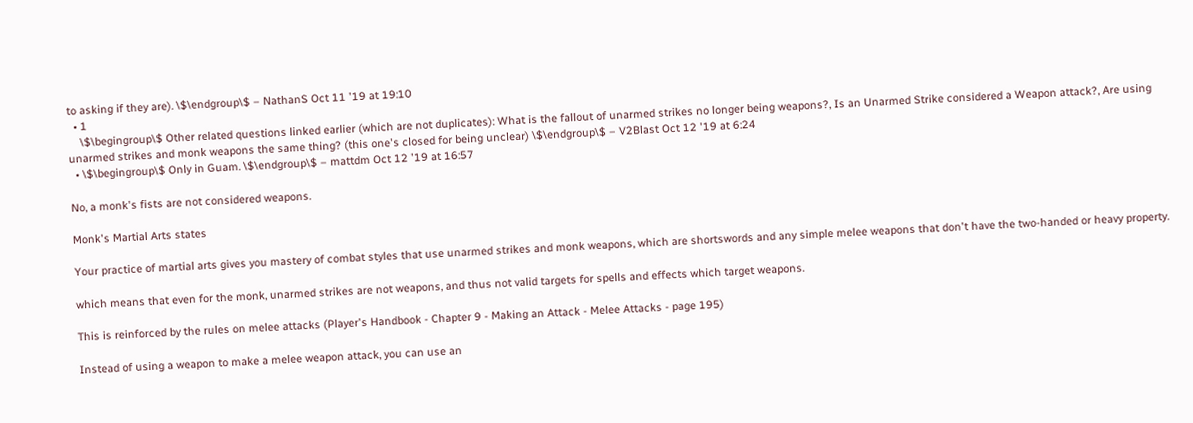to asking if they are). \$\endgroup\$ – NathanS Oct 11 '19 at 19:10
  • 1
    \$\begingroup\$ Other related questions linked earlier (which are not duplicates): What is the fallout of unarmed strikes no longer being weapons?, Is an Unarmed Strike considered a Weapon attack?, Are using unarmed strikes and monk weapons the same thing? (this one's closed for being unclear) \$\endgroup\$ – V2Blast Oct 12 '19 at 6:24
  • \$\begingroup\$ Only in Guam. \$\endgroup\$ – mattdm Oct 12 '19 at 16:57

No, a monk's fists are not considered weapons.

Monk's Martial Arts states

Your practice of martial arts gives you mastery of combat styles that use unarmed strikes and monk weapons, which are shortswords and any simple melee weapons that don't have the two-handed or heavy property.

which means that even for the monk, unarmed strikes are not weapons, and thus not valid targets for spells and effects which target weapons.

This is reinforced by the rules on melee attacks (Player's Handbook - Chapter 9 - Making an Attack - Melee Attacks - page 195)

Instead of using a weapon to make a melee weapon attack, you can use an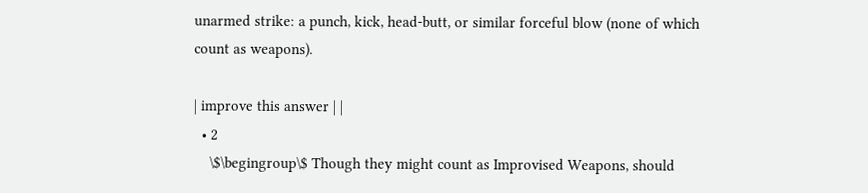unarmed strike: a punch, kick, head-butt, or similar forceful blow (none of which count as weapons).

| improve this answer | |
  • 2
    \$\begingroup\$ Though they might count as Improvised Weapons, should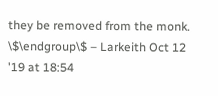they be removed from the monk. \$\endgroup\$ – Larkeith Oct 12 '19 at 18:54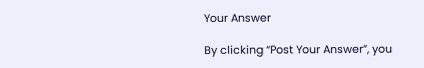Your Answer

By clicking “Post Your Answer”, you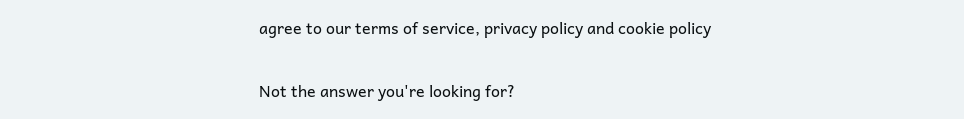agree to our terms of service, privacy policy and cookie policy

Not the answer you're looking for?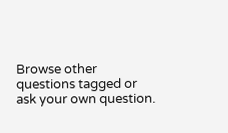Browse other questions tagged or ask your own question.